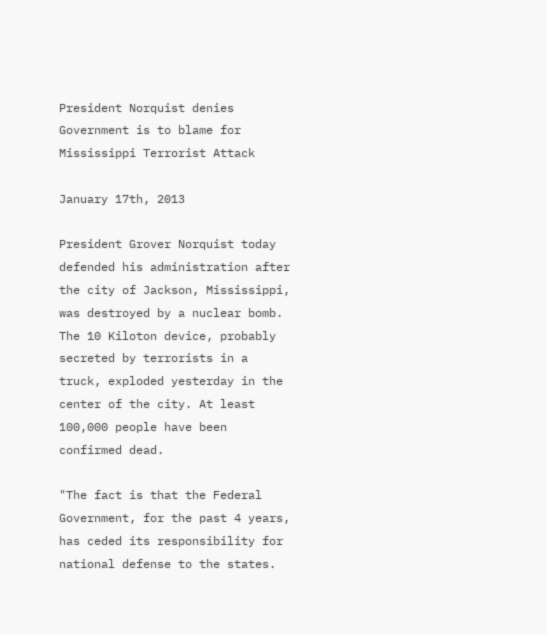President Norquist denies Government is to blame for Mississippi Terrorist Attack

January 17th, 2013

President Grover Norquist today defended his administration after the city of Jackson, Mississippi, was destroyed by a nuclear bomb. The 10 Kiloton device, probably secreted by terrorists in a truck, exploded yesterday in the center of the city. At least 100,000 people have been confirmed dead.

"The fact is that the Federal Government, for the past 4 years, has ceded its responsibility for national defense to the states.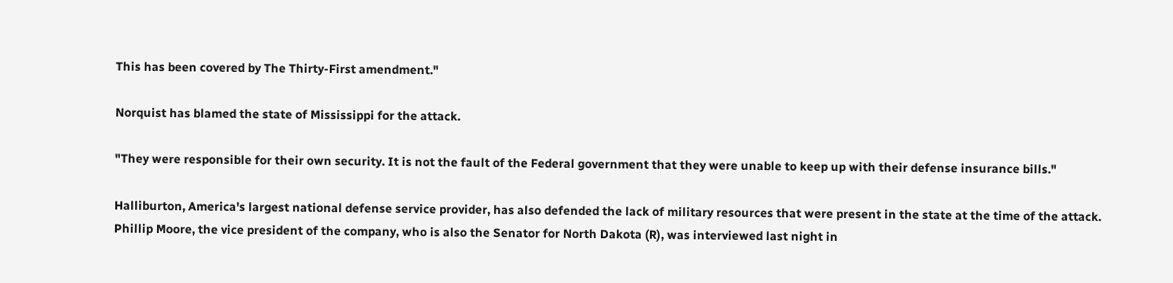This has been covered by The Thirty-First amendment."

Norquist has blamed the state of Mississippi for the attack.

"They were responsible for their own security. It is not the fault of the Federal government that they were unable to keep up with their defense insurance bills."

Halliburton, America's largest national defense service provider, has also defended the lack of military resources that were present in the state at the time of the attack. Phillip Moore, the vice president of the company, who is also the Senator for North Dakota (R), was interviewed last night in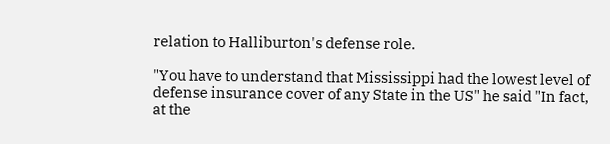relation to Halliburton's defense role.

"You have to understand that Mississippi had the lowest level of defense insurance cover of any State in the US" he said "In fact, at the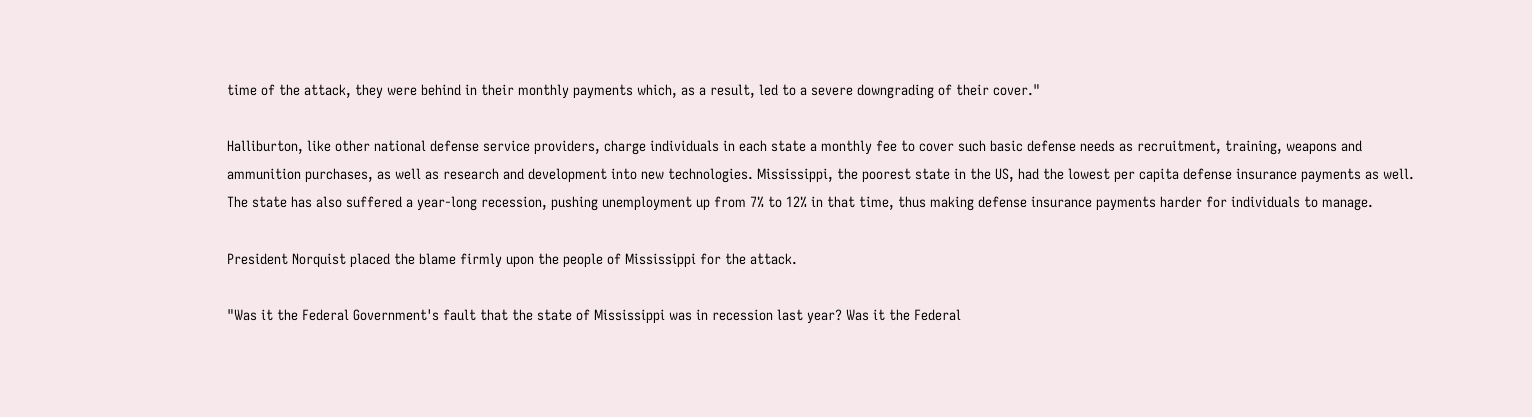time of the attack, they were behind in their monthly payments which, as a result, led to a severe downgrading of their cover."

Halliburton, like other national defense service providers, charge individuals in each state a monthly fee to cover such basic defense needs as recruitment, training, weapons and ammunition purchases, as well as research and development into new technologies. Mississippi, the poorest state in the US, had the lowest per capita defense insurance payments as well. The state has also suffered a year-long recession, pushing unemployment up from 7% to 12% in that time, thus making defense insurance payments harder for individuals to manage.

President Norquist placed the blame firmly upon the people of Mississippi for the attack.

"Was it the Federal Government's fault that the state of Mississippi was in recession last year? Was it the Federal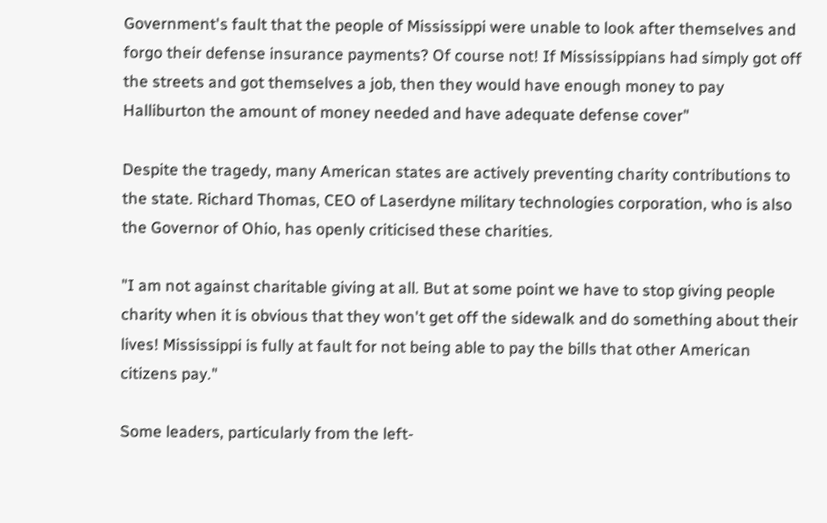Government's fault that the people of Mississippi were unable to look after themselves and forgo their defense insurance payments? Of course not! If Mississippians had simply got off the streets and got themselves a job, then they would have enough money to pay Halliburton the amount of money needed and have adequate defense cover"

Despite the tragedy, many American states are actively preventing charity contributions to the state. Richard Thomas, CEO of Laserdyne military technologies corporation, who is also the Governor of Ohio, has openly criticised these charities.

"I am not against charitable giving at all. But at some point we have to stop giving people charity when it is obvious that they won't get off the sidewalk and do something about their lives! Mississippi is fully at fault for not being able to pay the bills that other American citizens pay."

Some leaders, particularly from the left-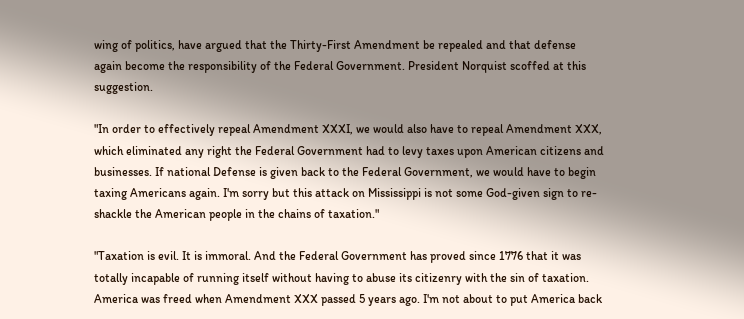wing of politics, have argued that the Thirty-First Amendment be repealed and that defense again become the responsibility of the Federal Government. President Norquist scoffed at this suggestion.

"In order to effectively repeal Amendment XXXI, we would also have to repeal Amendment XXX, which eliminated any right the Federal Government had to levy taxes upon American citizens and businesses. If national Defense is given back to the Federal Government, we would have to begin taxing Americans again. I'm sorry but this attack on Mississippi is not some God-given sign to re-shackle the American people in the chains of taxation."

"Taxation is evil. It is immoral. And the Federal Government has proved since 1776 that it was totally incapable of running itself without having to abuse its citizenry with the sin of taxation. America was freed when Amendment XXX passed 5 years ago. I'm not about to put America back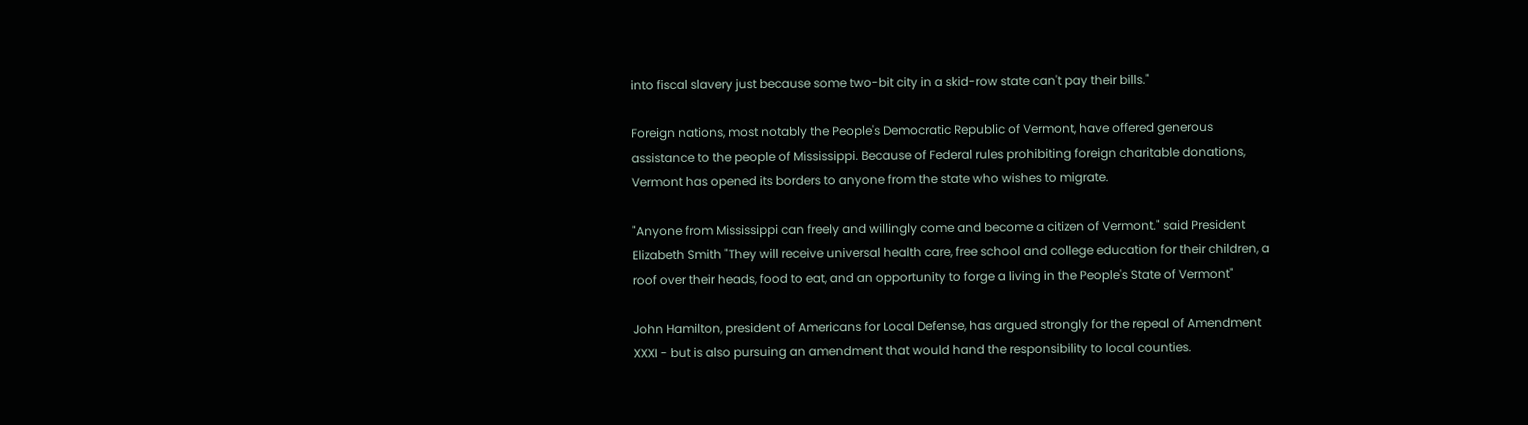into fiscal slavery just because some two-bit city in a skid-row state can't pay their bills."

Foreign nations, most notably the People's Democratic Republic of Vermont, have offered generous assistance to the people of Mississippi. Because of Federal rules prohibiting foreign charitable donations, Vermont has opened its borders to anyone from the state who wishes to migrate.

"Anyone from Mississippi can freely and willingly come and become a citizen of Vermont." said President Elizabeth Smith "They will receive universal health care, free school and college education for their children, a roof over their heads, food to eat, and an opportunity to forge a living in the People's State of Vermont"

John Hamilton, president of Americans for Local Defense, has argued strongly for the repeal of Amendment XXXI - but is also pursuing an amendment that would hand the responsibility to local counties.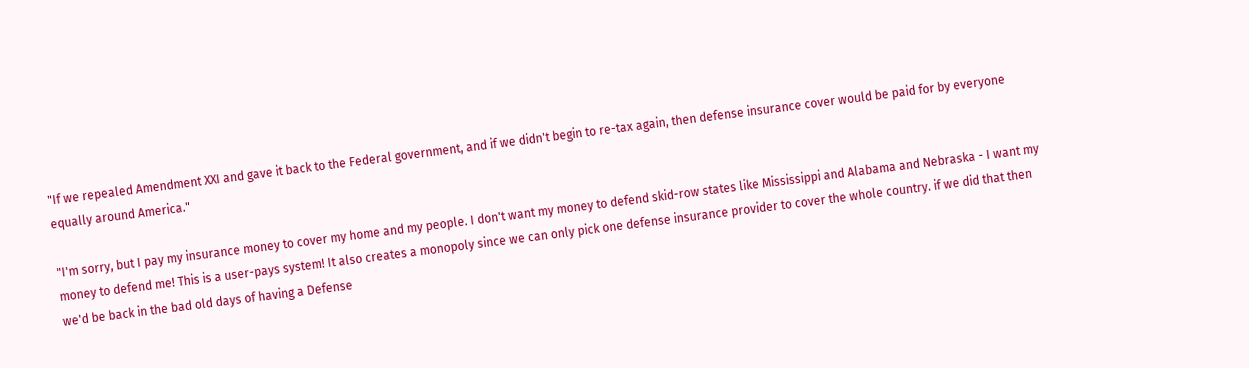"If we repealed Amendment XXI and gave it back to the Federal government, and if we didn't begin to re-tax again, then defense insurance cover would be paid for by everyone equally around America."

"I'm sorry, but I pay my insurance money to cover my home and my people. I don't want my money to defend skid-row states like Mississippi and Alabama and Nebraska - I want my money to defend me! This is a user-pays system! It also creates a monopoly since we can only pick one defense insurance provider to cover the whole country. if we did that then we'd be back in the bad old days of having a Defense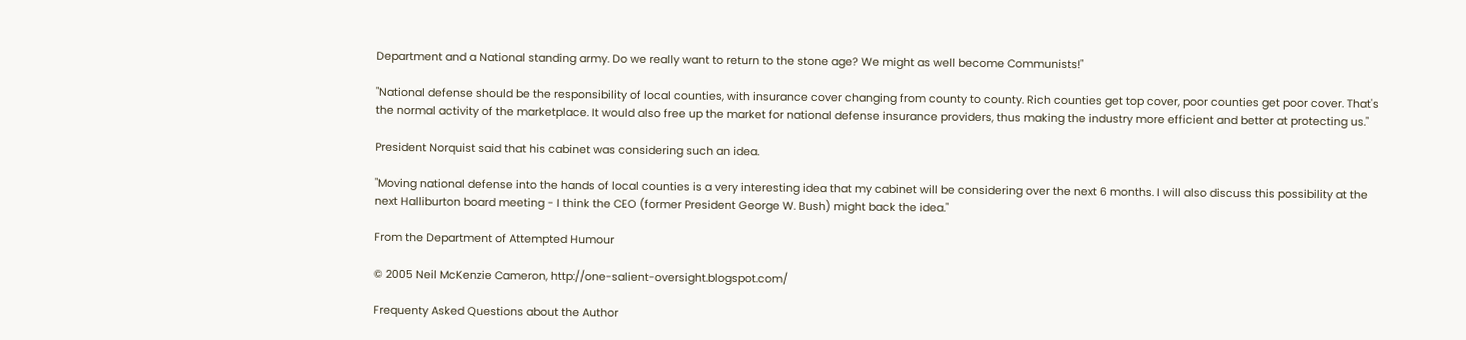Department and a National standing army. Do we really want to return to the stone age? We might as well become Communists!"

"National defense should be the responsibility of local counties, with insurance cover changing from county to county. Rich counties get top cover, poor counties get poor cover. That's the normal activity of the marketplace. It would also free up the market for national defense insurance providers, thus making the industry more efficient and better at protecting us."

President Norquist said that his cabinet was considering such an idea.

"Moving national defense into the hands of local counties is a very interesting idea that my cabinet will be considering over the next 6 months. I will also discuss this possibility at the next Halliburton board meeting - I think the CEO (former President George W. Bush) might back the idea."

From the Department of Attempted Humour

© 2005 Neil McKenzie Cameron, http://one-salient-oversight.blogspot.com/

Frequenty Asked Questions about the Author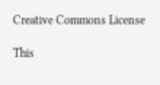Creative Commons License

This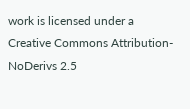work is licensed under a Creative Commons Attribution-NoDerivs 2.5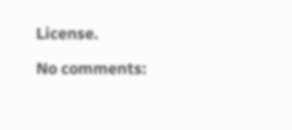License.

No comments: